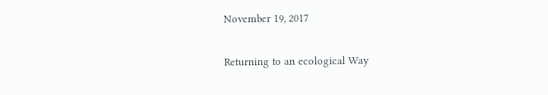November 19, 2017

Returning to an ecological Way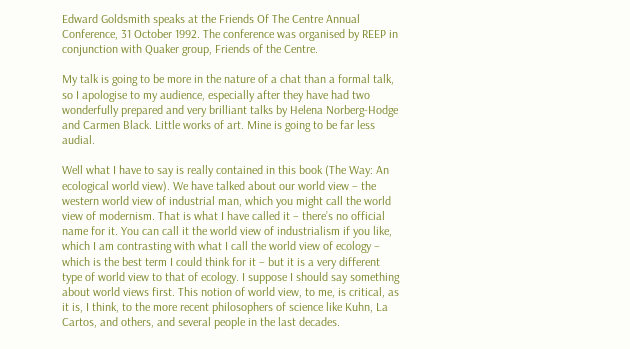Edward Goldsmith speaks at the Friends Of The Centre Annual Conference, 31 October 1992. The conference was organised by REEP in conjunction with Quaker group, Friends of the Centre.

My talk is going to be more in the nature of a chat than a formal talk, so I apologise to my audience, especially after they have had two wonderfully prepared and very brilliant talks by Helena Norberg-Hodge and Carmen Black. Little works of art. Mine is going to be far less audial.

Well what I have to say is really contained in this book (The Way: An ecological world view). We have talked about our world view – the western world view of industrial man, which you might call the world view of modernism. That is what I have called it – there’s no official name for it. You can call it the world view of industrialism if you like, which I am contrasting with what I call the world view of ecology – which is the best term I could think for it – but it is a very different type of world view to that of ecology. I suppose I should say something about world views first. This notion of world view, to me, is critical, as it is, I think, to the more recent philosophers of science like Kuhn, La Cartos, and others, and several people in the last decades.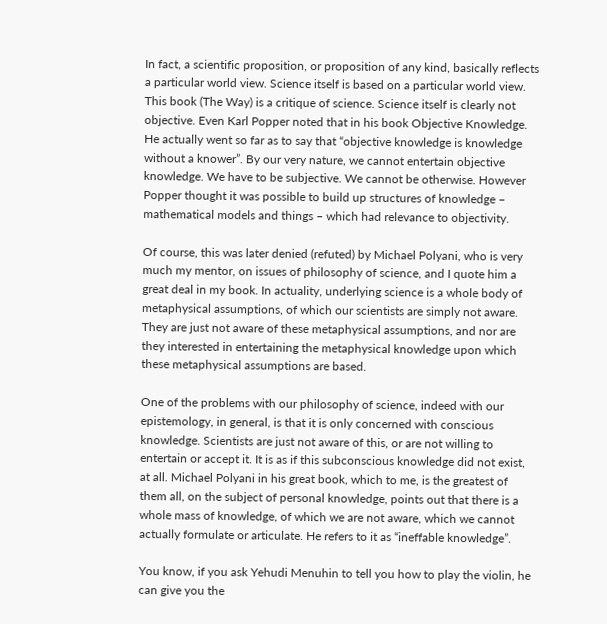In fact, a scientific proposition, or proposition of any kind, basically reflects a particular world view. Science itself is based on a particular world view. This book (The Way) is a critique of science. Science itself is clearly not objective. Even Karl Popper noted that in his book Objective Knowledge. He actually went so far as to say that “objective knowledge is knowledge without a knower”. By our very nature, we cannot entertain objective knowledge. We have to be subjective. We cannot be otherwise. However Popper thought it was possible to build up structures of knowledge – mathematical models and things – which had relevance to objectivity.

Of course, this was later denied (refuted) by Michael Polyani, who is very much my mentor, on issues of philosophy of science, and I quote him a great deal in my book. In actuality, underlying science is a whole body of metaphysical assumptions, of which our scientists are simply not aware. They are just not aware of these metaphysical assumptions, and nor are they interested in entertaining the metaphysical knowledge upon which these metaphysical assumptions are based.

One of the problems with our philosophy of science, indeed with our epistemology, in general, is that it is only concerned with conscious knowledge. Scientists are just not aware of this, or are not willing to entertain or accept it. It is as if this subconscious knowledge did not exist, at all. Michael Polyani in his great book, which to me, is the greatest of them all, on the subject of personal knowledge, points out that there is a whole mass of knowledge, of which we are not aware, which we cannot actually formulate or articulate. He refers to it as “ineffable knowledge”.

You know, if you ask Yehudi Menuhin to tell you how to play the violin, he can give you the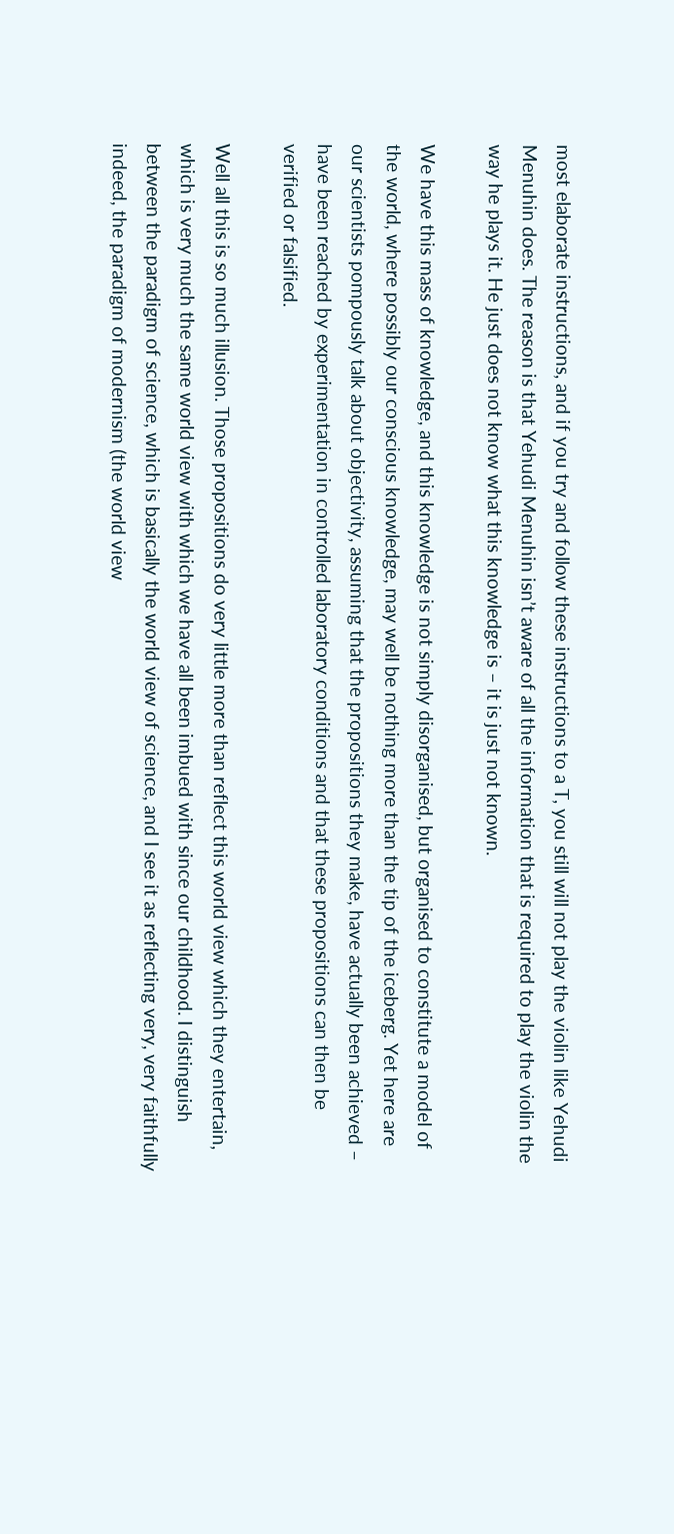most elaborate instructions, and if you try and follow these instructions to a T, you still will not play the violin like Yehudi Menuhin does. The reason is that Yehudi Menuhin isn’t aware of all the information that is required to play the violin the way he plays it. He just does not know what this knowledge is – it is just not known.

We have this mass of knowledge, and this knowledge is not simply disorganised, but organised to constitute a model of the world, where possibly our conscious knowledge, may well be nothing more than the tip of the iceberg. Yet here are our scientists pompously talk about objectivity, assuming that the propositions they make, have actually been achieved – have been reached by experimentation in controlled laboratory conditions and that these propositions can then be verified or falsified.

Well all this is so much illusion. Those propositions do very little more than reflect this world view which they entertain, which is very much the same world view with which we have all been imbued with since our childhood. I distinguish between the paradigm of science, which is basically the world view of science, and I see it as reflecting very, very faithfully indeed, the paradigm of modernism (the world view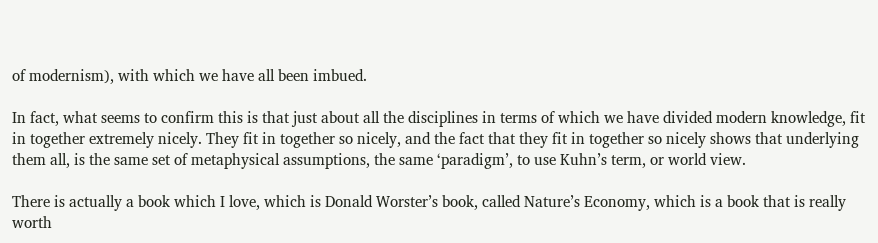of modernism), with which we have all been imbued.

In fact, what seems to confirm this is that just about all the disciplines in terms of which we have divided modern knowledge, fit in together extremely nicely. They fit in together so nicely, and the fact that they fit in together so nicely shows that underlying them all, is the same set of metaphysical assumptions, the same ‘paradigm’, to use Kuhn’s term, or world view.

There is actually a book which I love, which is Donald Worster’s book, called Nature’s Economy, which is a book that is really worth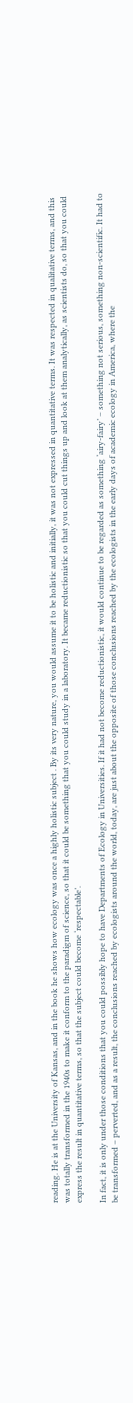reading. He is at the University of Kansas, and in the book he shows how ecology was once a highly holistic subject . By its very nature, you would assume it to be holistic and initially, it was not expressed in quantitative terms. It was respected in qualitative terms, and this was totally transformed in the 1940s to make it conform to the paradigm of science, so that it could be something that you could study in a laboratory. It became reductionistic so that you could cut things up and look at them analytically, as scientists do, so that you could express the result in quantitative terms, so that the subject could become ‘respectable’.

In fact, it is only under those conditions that you could possibly hope to have Departments of Ecology in Universities. If it had not become reductionistic, it would continue to be regarded as something ‘airy-fairy’ – something not serious, something non-scientific. It had to be transformed – perverted, and as a result, the conclusions reached by ecologists around the world, today, are just about the opposite of those conclusions reached by the ecologists in the early days of academic ecology in America, where the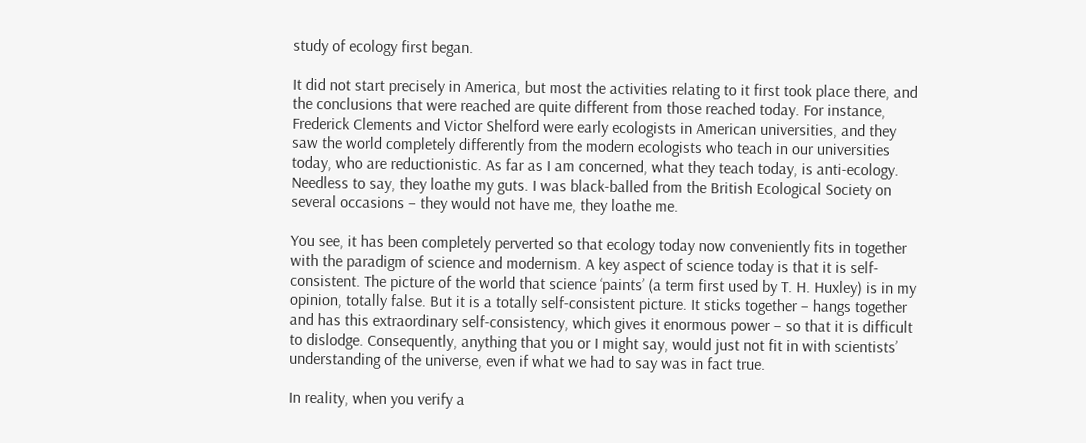study of ecology first began.

It did not start precisely in America, but most the activities relating to it first took place there, and the conclusions that were reached are quite different from those reached today. For instance, Frederick Clements and Victor Shelford were early ecologists in American universities, and they saw the world completely differently from the modern ecologists who teach in our universities today, who are reductionistic. As far as I am concerned, what they teach today, is anti-ecology. Needless to say, they loathe my guts. I was black-balled from the British Ecological Society on several occasions – they would not have me, they loathe me.

You see, it has been completely perverted so that ecology today now conveniently fits in together with the paradigm of science and modernism. A key aspect of science today is that it is self-consistent. The picture of the world that science ‘paints’ (a term first used by T. H. Huxley) is in my opinion, totally false. But it is a totally self-consistent picture. It sticks together – hangs together and has this extraordinary self-consistency, which gives it enormous power – so that it is difficult to dislodge. Consequently, anything that you or I might say, would just not fit in with scientists’ understanding of the universe, even if what we had to say was in fact true.

In reality, when you verify a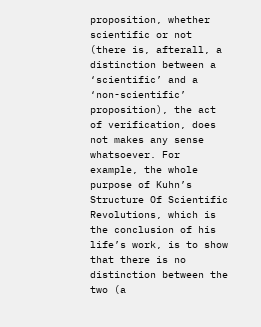proposition, whether scientific or not (there is, afterall, a distinction between a ‘scientific’ and a ‘non-scientific’ proposition), the act of verification, does not makes any sense whatsoever. For example, the whole purpose of Kuhn’s Structure Of Scientific Revolutions, which is the conclusion of his life’s work, is to show that there is no distinction between the two (a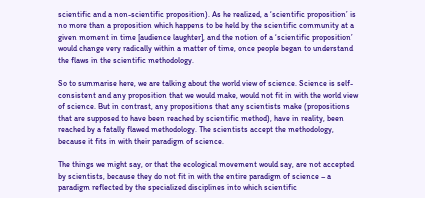scientific and a non-scientific proposition). As he realized, a ‘scientific proposition’ is no more than a proposition which happens to be held by the scientific community at a given moment in time [audience laughter], and the notion of a ‘scientific proposition’ would change very radically within a matter of time, once people began to understand the flaws in the scientific methodology.

So to summarise here, we are talking about the world view of science. Science is self-consistent and any proposition that we would make, would not fit in with the world view of science. But in contrast, any propositions that any scientists make (propositions that are supposed to have been reached by scientific method), have in reality, been reached by a fatally flawed methodology. The scientists accept the methodology, because it fits in with their paradigm of science.

The things we might say, or that the ecological movement would say, are not accepted by scientists, because they do not fit in with the entire paradigm of science – a paradigm reflected by the specialized disciplines into which scientific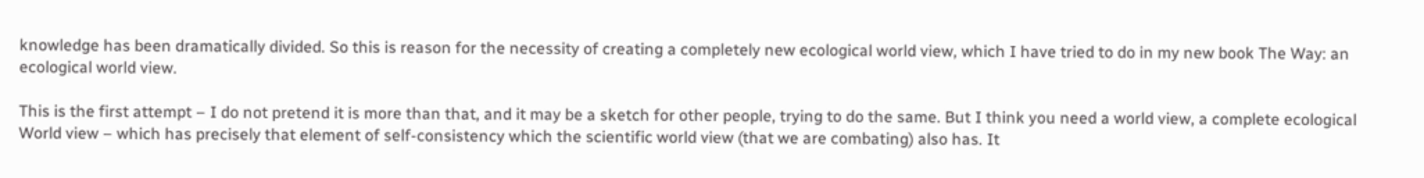knowledge has been dramatically divided. So this is reason for the necessity of creating a completely new ecological world view, which I have tried to do in my new book The Way: an ecological world view.

This is the first attempt – I do not pretend it is more than that, and it may be a sketch for other people, trying to do the same. But I think you need a world view, a complete ecological World view – which has precisely that element of self-consistency which the scientific world view (that we are combating) also has. It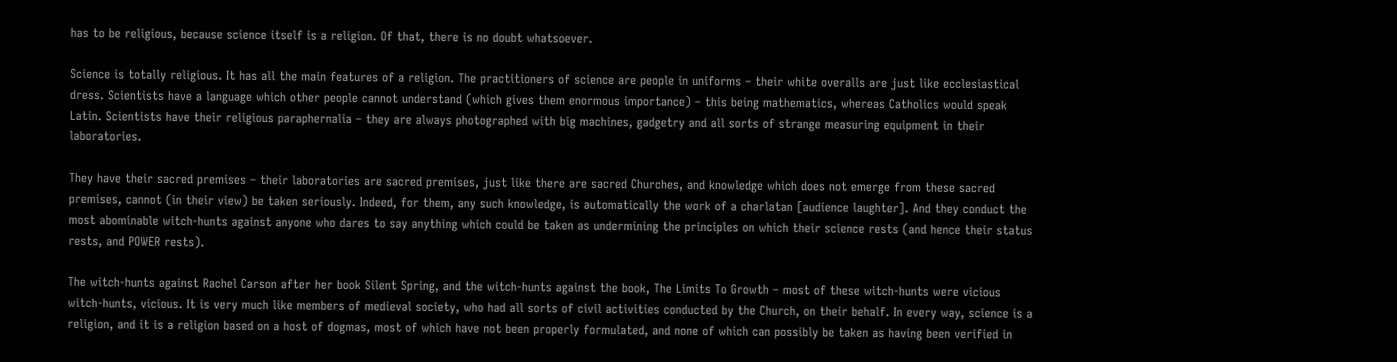has to be religious, because science itself is a religion. Of that, there is no doubt whatsoever.

Science is totally religious. It has all the main features of a religion. The practitioners of science are people in uniforms – their white overalls are just like ecclesiastical dress. Scientists have a language which other people cannot understand (which gives them enormous importance) – this being mathematics, whereas Catholics would speak Latin. Scientists have their religious paraphernalia – they are always photographed with big machines, gadgetry and all sorts of strange measuring equipment in their laboratories.

They have their sacred premises – their laboratories are sacred premises, just like there are sacred Churches, and knowledge which does not emerge from these sacred premises, cannot (in their view) be taken seriously. Indeed, for them, any such knowledge, is automatically the work of a charlatan [audience laughter]. And they conduct the most abominable witch-hunts against anyone who dares to say anything which could be taken as undermining the principles on which their science rests (and hence their status rests, and POWER rests).

The witch-hunts against Rachel Carson after her book Silent Spring, and the witch-hunts against the book, The Limits To Growth – most of these witch-hunts were vicious witch-hunts, vicious. It is very much like members of medieval society, who had all sorts of civil activities conducted by the Church, on their behalf. In every way, science is a religion, and it is a religion based on a host of dogmas, most of which have not been properly formulated, and none of which can possibly be taken as having been verified in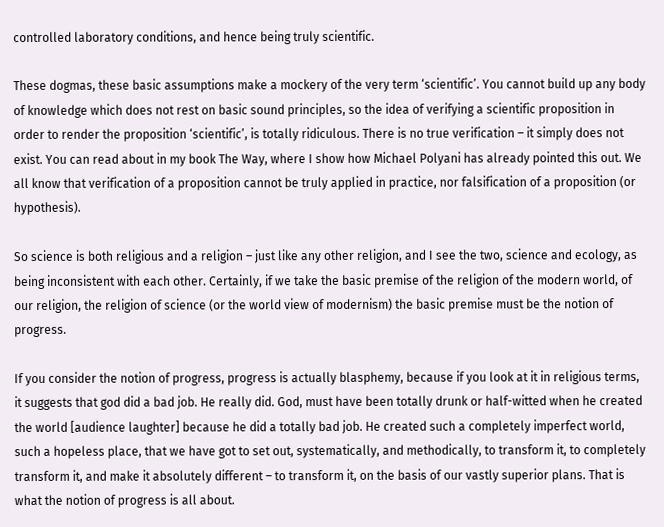controlled laboratory conditions, and hence being truly scientific.

These dogmas, these basic assumptions make a mockery of the very term ‘scientific’. You cannot build up any body of knowledge which does not rest on basic sound principles, so the idea of verifying a scientific proposition in order to render the proposition ‘scientific’, is totally ridiculous. There is no true verification – it simply does not exist. You can read about in my book The Way, where I show how Michael Polyani has already pointed this out. We all know that verification of a proposition cannot be truly applied in practice, nor falsification of a proposition (or hypothesis).

So science is both religious and a religion – just like any other religion, and I see the two, science and ecology, as being inconsistent with each other. Certainly, if we take the basic premise of the religion of the modern world, of our religion, the religion of science (or the world view of modernism) the basic premise must be the notion of progress.

If you consider the notion of progress, progress is actually blasphemy, because if you look at it in religious terms, it suggests that god did a bad job. He really did. God, must have been totally drunk or half-witted when he created the world [audience laughter] because he did a totally bad job. He created such a completely imperfect world, such a hopeless place, that we have got to set out, systematically, and methodically, to transform it, to completely transform it, and make it absolutely different – to transform it, on the basis of our vastly superior plans. That is what the notion of progress is all about.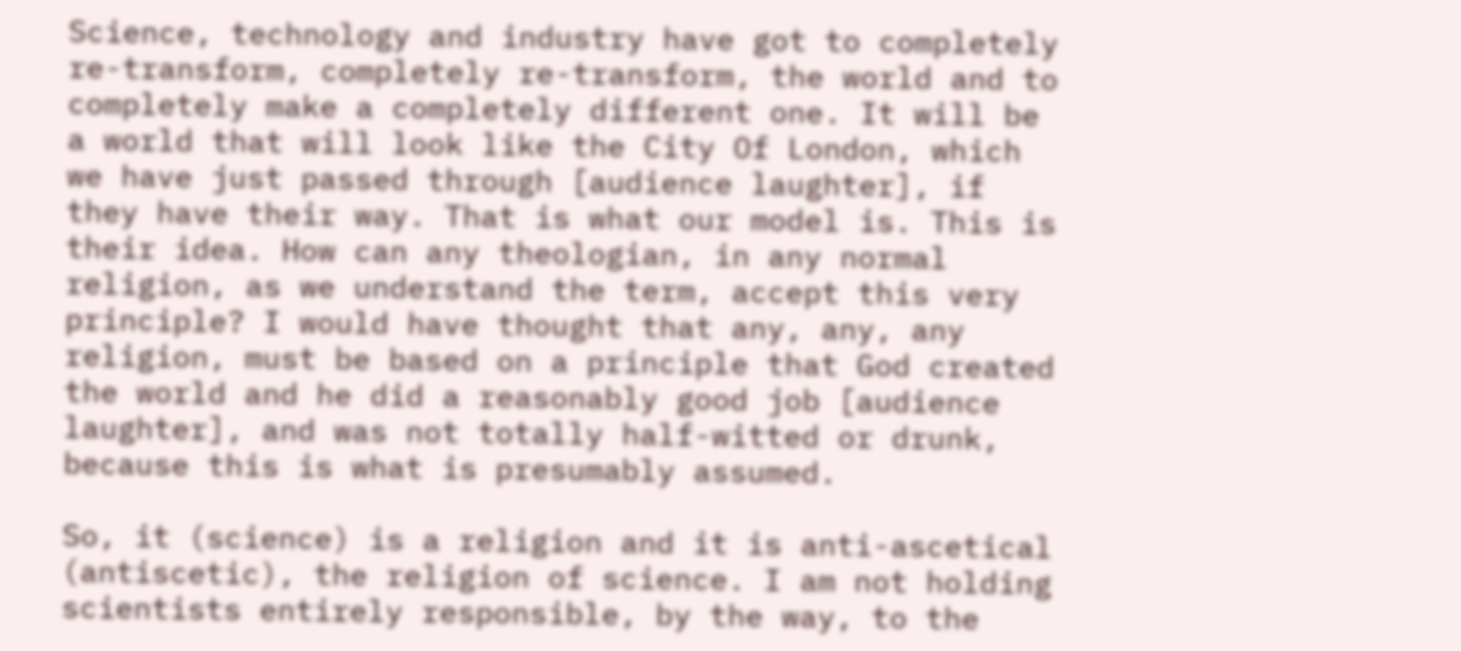Science, technology and industry have got to completely re-transform, completely re-transform, the world and to completely make a completely different one. It will be a world that will look like the City Of London, which we have just passed through [audience laughter], if they have their way. That is what our model is. This is their idea. How can any theologian, in any normal religion, as we understand the term, accept this very principle? I would have thought that any, any, any religion, must be based on a principle that God created the world and he did a reasonably good job [audience laughter], and was not totally half-witted or drunk, because this is what is presumably assumed.

So, it (science) is a religion and it is anti-ascetical (antiscetic), the religion of science. I am not holding scientists entirely responsible, by the way, to the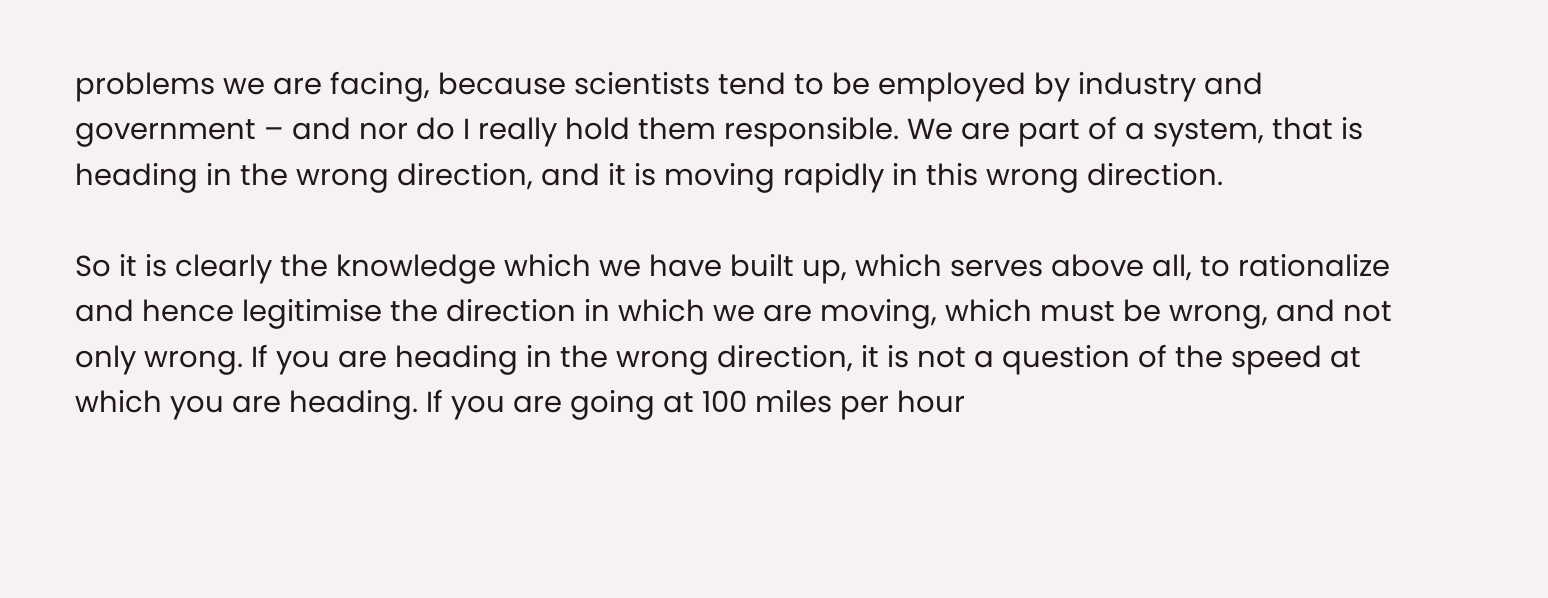problems we are facing, because scientists tend to be employed by industry and government – and nor do I really hold them responsible. We are part of a system, that is heading in the wrong direction, and it is moving rapidly in this wrong direction.

So it is clearly the knowledge which we have built up, which serves above all, to rationalize and hence legitimise the direction in which we are moving, which must be wrong, and not only wrong. If you are heading in the wrong direction, it is not a question of the speed at which you are heading. If you are going at 100 miles per hour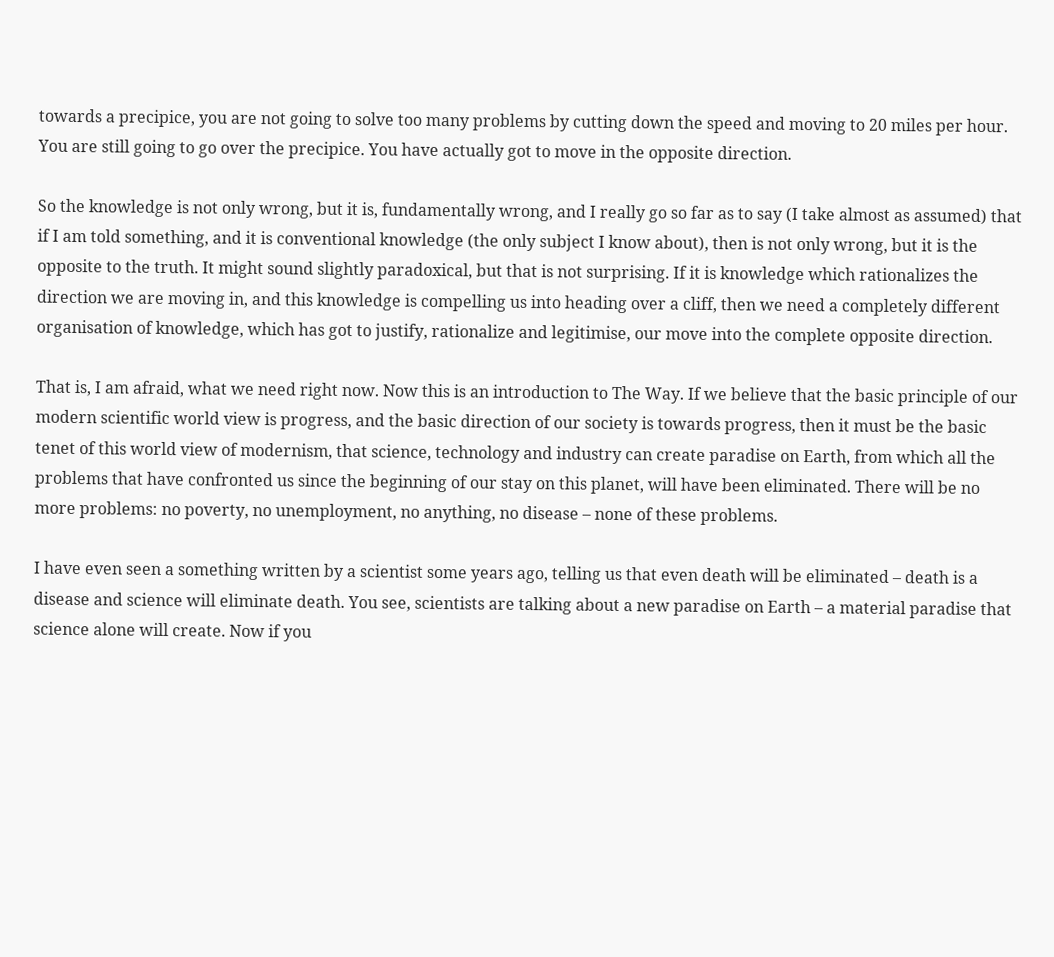towards a precipice, you are not going to solve too many problems by cutting down the speed and moving to 20 miles per hour. You are still going to go over the precipice. You have actually got to move in the opposite direction.

So the knowledge is not only wrong, but it is, fundamentally wrong, and I really go so far as to say (I take almost as assumed) that if I am told something, and it is conventional knowledge (the only subject I know about), then is not only wrong, but it is the opposite to the truth. It might sound slightly paradoxical, but that is not surprising. If it is knowledge which rationalizes the direction we are moving in, and this knowledge is compelling us into heading over a cliff, then we need a completely different organisation of knowledge, which has got to justify, rationalize and legitimise, our move into the complete opposite direction.

That is, I am afraid, what we need right now. Now this is an introduction to The Way. If we believe that the basic principle of our modern scientific world view is progress, and the basic direction of our society is towards progress, then it must be the basic tenet of this world view of modernism, that science, technology and industry can create paradise on Earth, from which all the problems that have confronted us since the beginning of our stay on this planet, will have been eliminated. There will be no more problems: no poverty, no unemployment, no anything, no disease – none of these problems.

I have even seen a something written by a scientist some years ago, telling us that even death will be eliminated – death is a disease and science will eliminate death. You see, scientists are talking about a new paradise on Earth – a material paradise that science alone will create. Now if you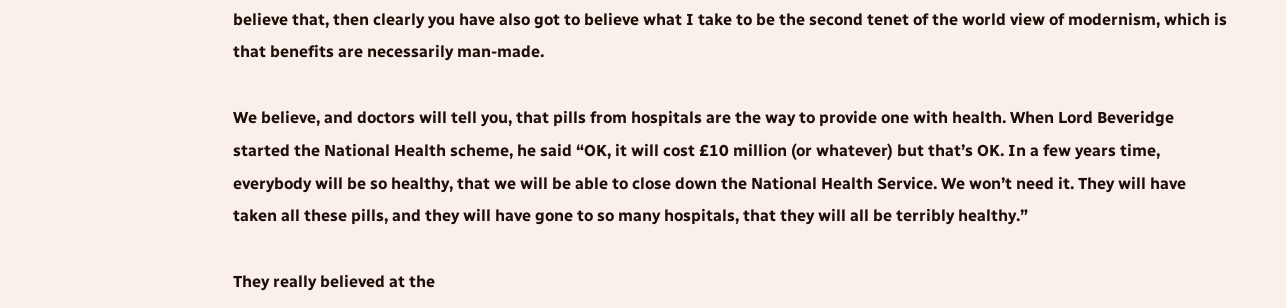believe that, then clearly you have also got to believe what I take to be the second tenet of the world view of modernism, which is that benefits are necessarily man-made.

We believe, and doctors will tell you, that pills from hospitals are the way to provide one with health. When Lord Beveridge started the National Health scheme, he said “OK, it will cost £10 million (or whatever) but that’s OK. In a few years time, everybody will be so healthy, that we will be able to close down the National Health Service. We won’t need it. They will have taken all these pills, and they will have gone to so many hospitals, that they will all be terribly healthy.”

They really believed at the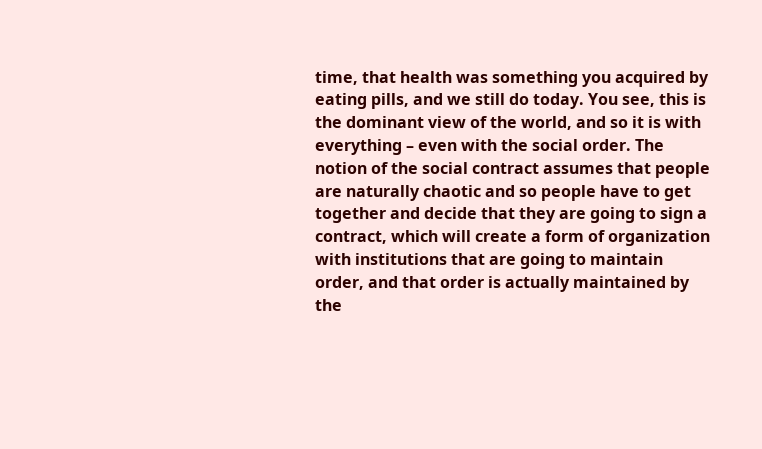time, that health was something you acquired by eating pills, and we still do today. You see, this is the dominant view of the world, and so it is with everything – even with the social order. The notion of the social contract assumes that people are naturally chaotic and so people have to get together and decide that they are going to sign a contract, which will create a form of organization with institutions that are going to maintain order, and that order is actually maintained by the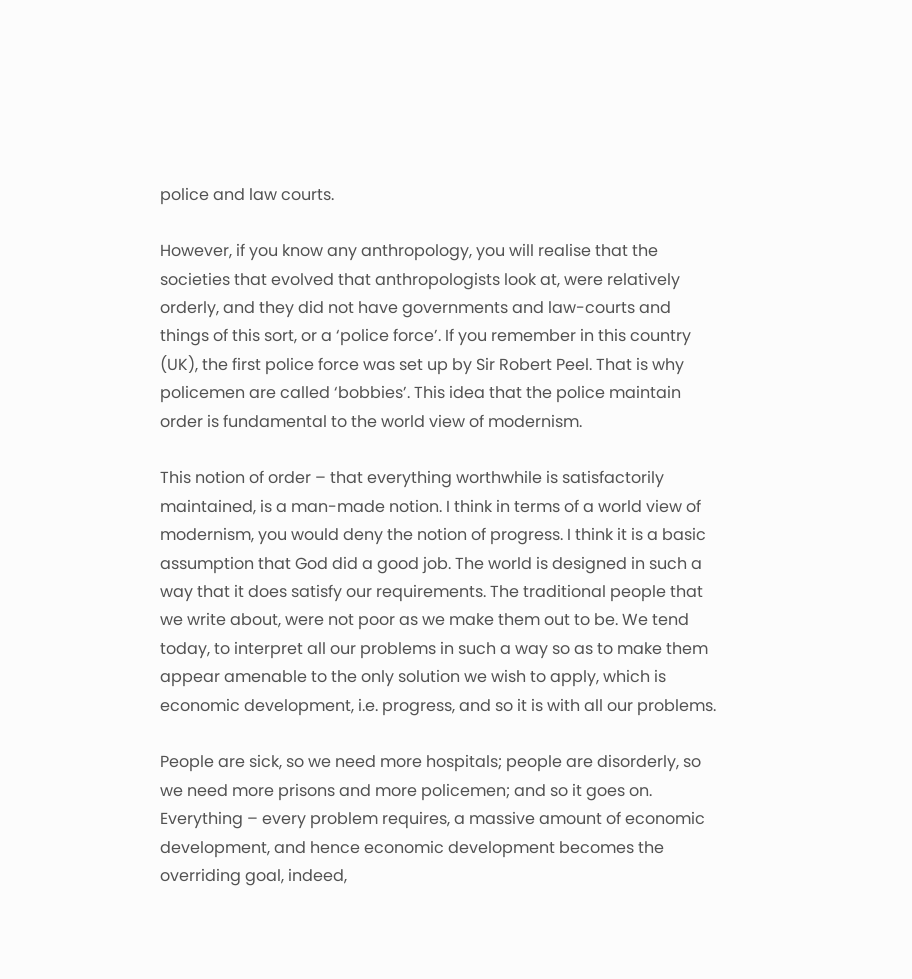police and law courts.

However, if you know any anthropology, you will realise that the societies that evolved that anthropologists look at, were relatively orderly, and they did not have governments and law-courts and things of this sort, or a ‘police force’. If you remember in this country (UK), the first police force was set up by Sir Robert Peel. That is why policemen are called ‘bobbies’. This idea that the police maintain order is fundamental to the world view of modernism.

This notion of order – that everything worthwhile is satisfactorily maintained, is a man-made notion. I think in terms of a world view of modernism, you would deny the notion of progress. I think it is a basic assumption that God did a good job. The world is designed in such a way that it does satisfy our requirements. The traditional people that we write about, were not poor as we make them out to be. We tend today, to interpret all our problems in such a way so as to make them appear amenable to the only solution we wish to apply, which is economic development, i.e. progress, and so it is with all our problems.

People are sick, so we need more hospitals; people are disorderly, so we need more prisons and more policemen; and so it goes on. Everything – every problem requires, a massive amount of economic development, and hence economic development becomes the overriding goal, indeed,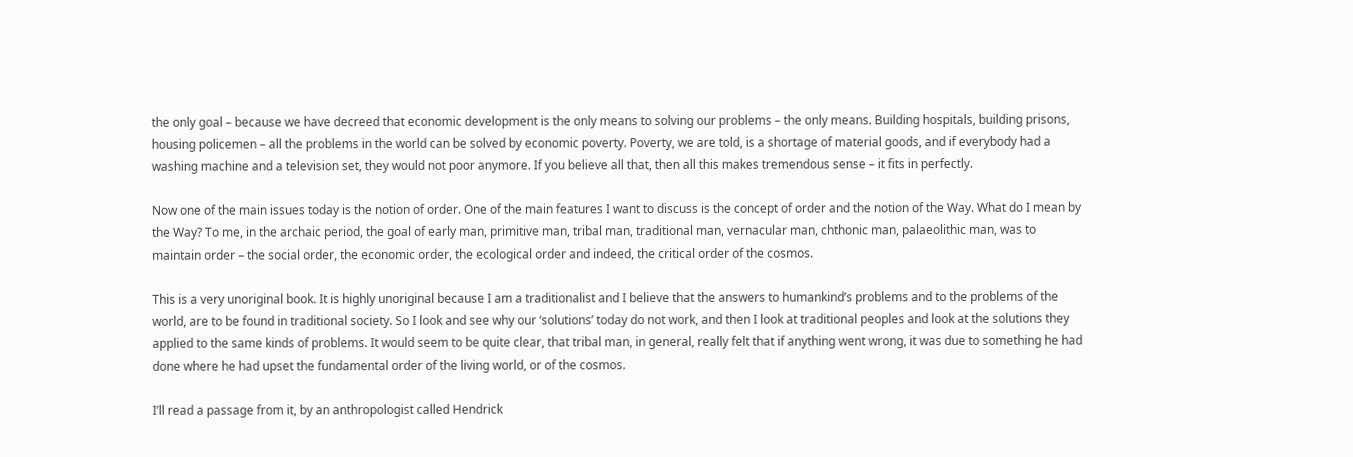the only goal – because we have decreed that economic development is the only means to solving our problems – the only means. Building hospitals, building prisons, housing policemen – all the problems in the world can be solved by economic poverty. Poverty, we are told, is a shortage of material goods, and if everybody had a washing machine and a television set, they would not poor anymore. If you believe all that, then all this makes tremendous sense – it fits in perfectly.

Now one of the main issues today is the notion of order. One of the main features I want to discuss is the concept of order and the notion of the Way. What do I mean by the Way? To me, in the archaic period, the goal of early man, primitive man, tribal man, traditional man, vernacular man, chthonic man, palaeolithic man, was to maintain order – the social order, the economic order, the ecological order and indeed, the critical order of the cosmos.

This is a very unoriginal book. It is highly unoriginal because I am a traditionalist and I believe that the answers to humankind’s problems and to the problems of the world, are to be found in traditional society. So I look and see why our ‘solutions’ today do not work, and then I look at traditional peoples and look at the solutions they applied to the same kinds of problems. It would seem to be quite clear, that tribal man, in general, really felt that if anything went wrong, it was due to something he had done where he had upset the fundamental order of the living world, or of the cosmos.

I’ll read a passage from it, by an anthropologist called Hendrick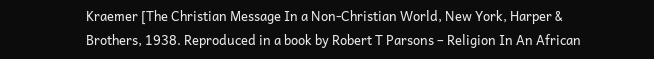Kraemer [The Christian Message In a Non-Christian World, New York, Harper & Brothers, 1938. Reproduced in a book by Robert T Parsons – Religion In An African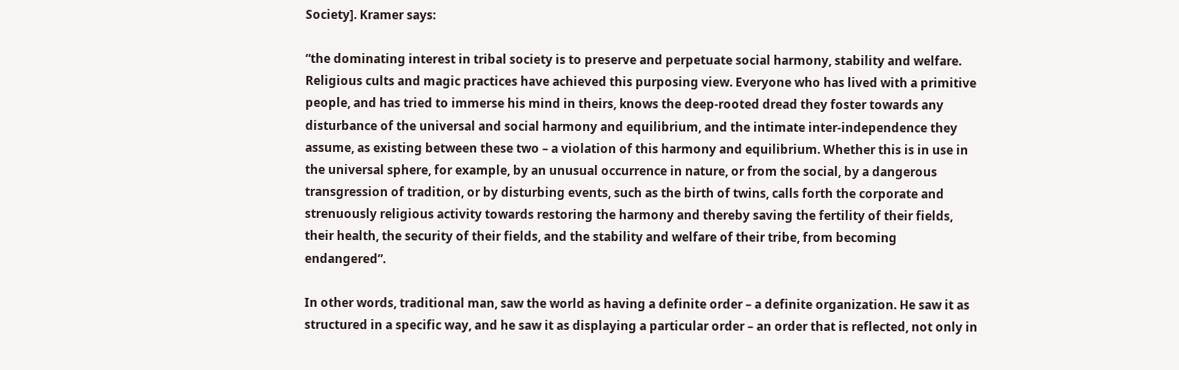Society]. Kramer says:

“the dominating interest in tribal society is to preserve and perpetuate social harmony, stability and welfare. Religious cults and magic practices have achieved this purposing view. Everyone who has lived with a primitive people, and has tried to immerse his mind in theirs, knows the deep-rooted dread they foster towards any disturbance of the universal and social harmony and equilibrium, and the intimate inter-independence they assume, as existing between these two – a violation of this harmony and equilibrium. Whether this is in use in the universal sphere, for example, by an unusual occurrence in nature, or from the social, by a dangerous transgression of tradition, or by disturbing events, such as the birth of twins, calls forth the corporate and strenuously religious activity towards restoring the harmony and thereby saving the fertility of their fields, their health, the security of their fields, and the stability and welfare of their tribe, from becoming endangered”.

In other words, traditional man, saw the world as having a definite order – a definite organization. He saw it as structured in a specific way, and he saw it as displaying a particular order – an order that is reflected, not only in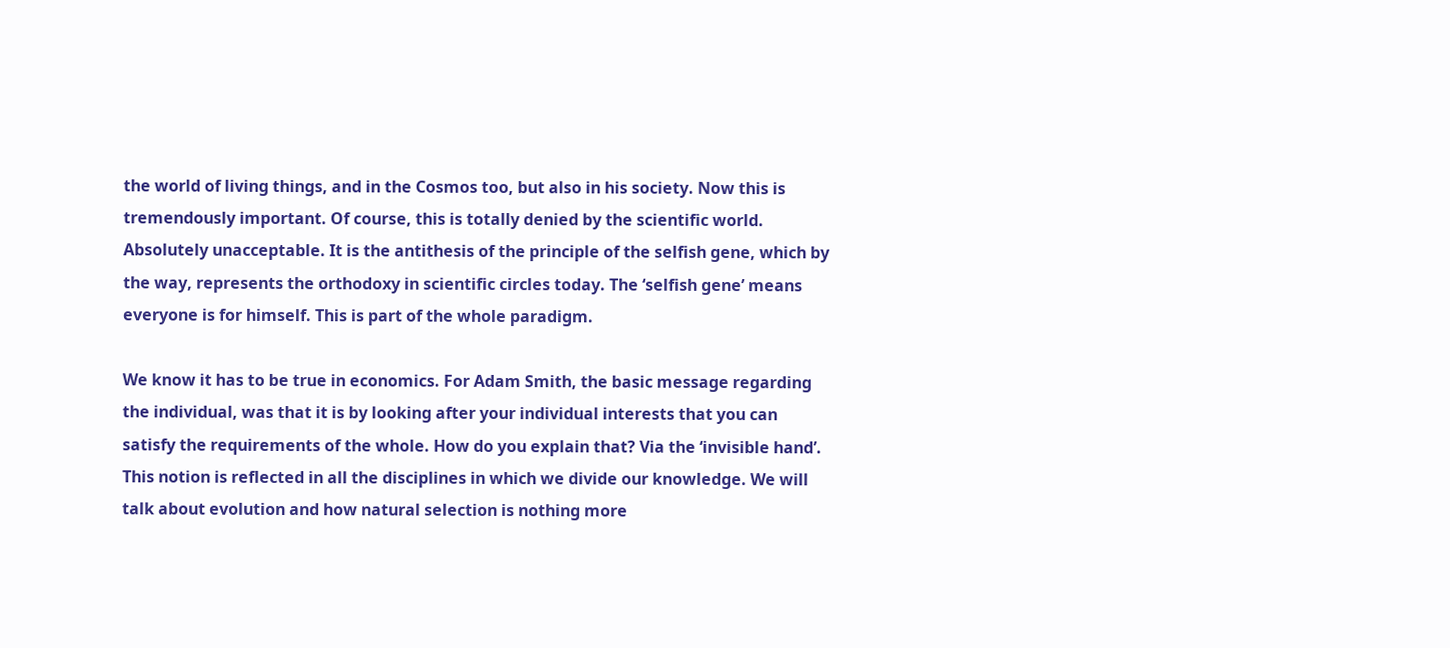the world of living things, and in the Cosmos too, but also in his society. Now this is tremendously important. Of course, this is totally denied by the scientific world. Absolutely unacceptable. It is the antithesis of the principle of the selfish gene, which by the way, represents the orthodoxy in scientific circles today. The ‘selfish gene’ means everyone is for himself. This is part of the whole paradigm.

We know it has to be true in economics. For Adam Smith, the basic message regarding the individual, was that it is by looking after your individual interests that you can satisfy the requirements of the whole. How do you explain that? Via the ‘invisible hand’. This notion is reflected in all the disciplines in which we divide our knowledge. We will talk about evolution and how natural selection is nothing more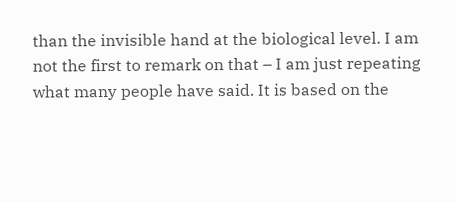than the invisible hand at the biological level. I am not the first to remark on that – I am just repeating what many people have said. It is based on the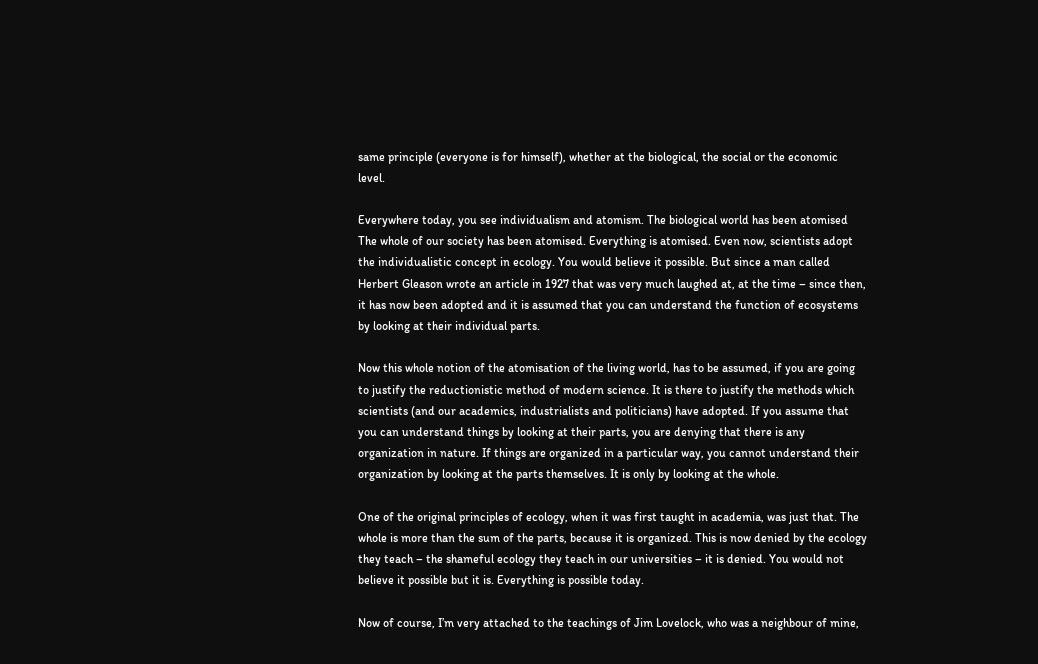same principle (everyone is for himself), whether at the biological, the social or the economic level.

Everywhere today, you see individualism and atomism. The biological world has been atomised The whole of our society has been atomised. Everything is atomised. Even now, scientists adopt the individualistic concept in ecology. You would believe it possible. But since a man called Herbert Gleason wrote an article in 1927 that was very much laughed at, at the time – since then, it has now been adopted and it is assumed that you can understand the function of ecosystems by looking at their individual parts.

Now this whole notion of the atomisation of the living world, has to be assumed, if you are going to justify the reductionistic method of modern science. It is there to justify the methods which scientists (and our academics, industrialists and politicians) have adopted. If you assume that you can understand things by looking at their parts, you are denying that there is any organization in nature. If things are organized in a particular way, you cannot understand their organization by looking at the parts themselves. It is only by looking at the whole.

One of the original principles of ecology, when it was first taught in academia, was just that. The whole is more than the sum of the parts, because it is organized. This is now denied by the ecology they teach – the shameful ecology they teach in our universities – it is denied. You would not believe it possible but it is. Everything is possible today.

Now of course, I’m very attached to the teachings of Jim Lovelock, who was a neighbour of mine,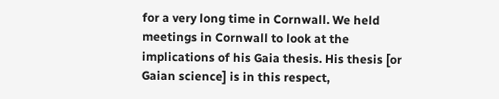for a very long time in Cornwall. We held meetings in Cornwall to look at the implications of his Gaia thesis. His thesis [or Gaian science] is in this respect,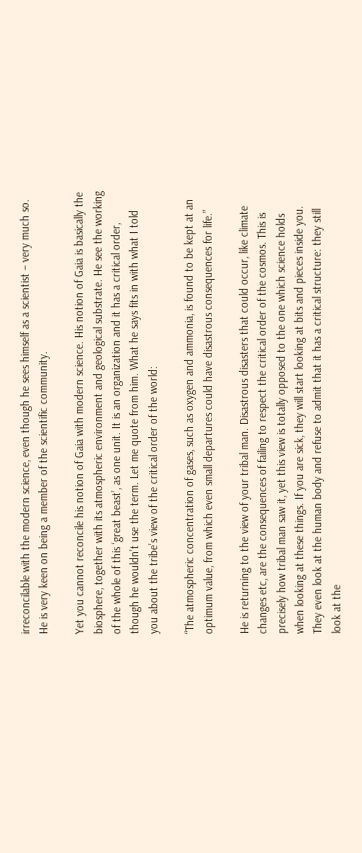irreconcilable with the modern science, even though he sees himself as a scientist – very much so. He is very keen on being a member of the scientific community.

Yet you cannot reconcile his notion of Gaia with modern science. His notion of Gaia is basically the biosphere, together with its atmospheric environment and geological substrate. He see the working of the whole of this ‘great beast’, as one unit. It is an organization and it has a critical order, though he wouldn’t use the term. Let me quote from him. What he says fits in with what I told you about the tribe’s view of the critical order of the world:

“The atmospheric concentration of gases, such as oxygen and ammonia, is found to be kept at an optimum value, from which even small departures could have disastrous consequences for life.”

He is returning to the view of your tribal man. Disastrous disasters that could occur, like climate changes etc, are the consequences of failing to respect the critical order of the cosmos. This is precisely how tribal man saw it, yet this view is totally opposed to the one which science holds when looking at these things. If you are sick, they will start looking at bits and pieces inside you. They even look at the human body and refuse to admit that it has a critical structure: they still look at the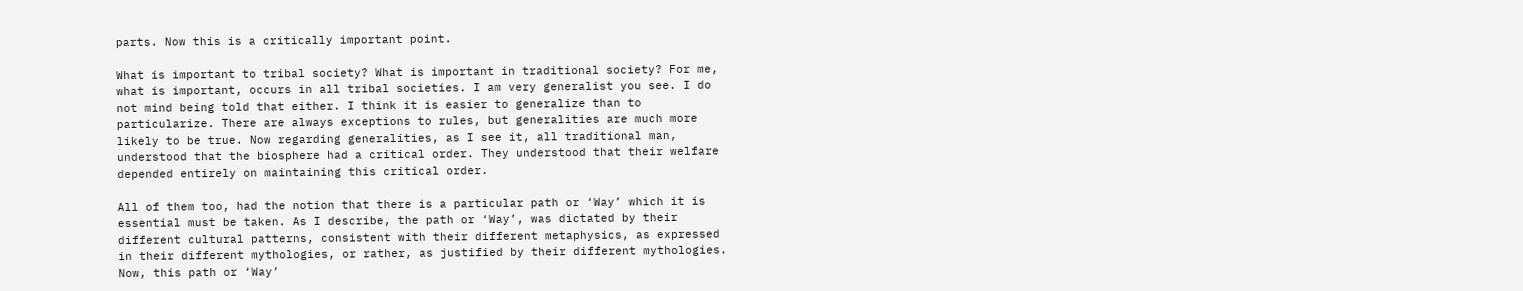parts. Now this is a critically important point.

What is important to tribal society? What is important in traditional society? For me, what is important, occurs in all tribal societies. I am very generalist you see. I do not mind being told that either. I think it is easier to generalize than to particularize. There are always exceptions to rules, but generalities are much more likely to be true. Now regarding generalities, as I see it, all traditional man, understood that the biosphere had a critical order. They understood that their welfare depended entirely on maintaining this critical order.

All of them too, had the notion that there is a particular path or ‘Way’ which it is essential must be taken. As I describe, the path or ‘Way’, was dictated by their different cultural patterns, consistent with their different metaphysics, as expressed in their different mythologies, or rather, as justified by their different mythologies. Now, this path or ‘Way’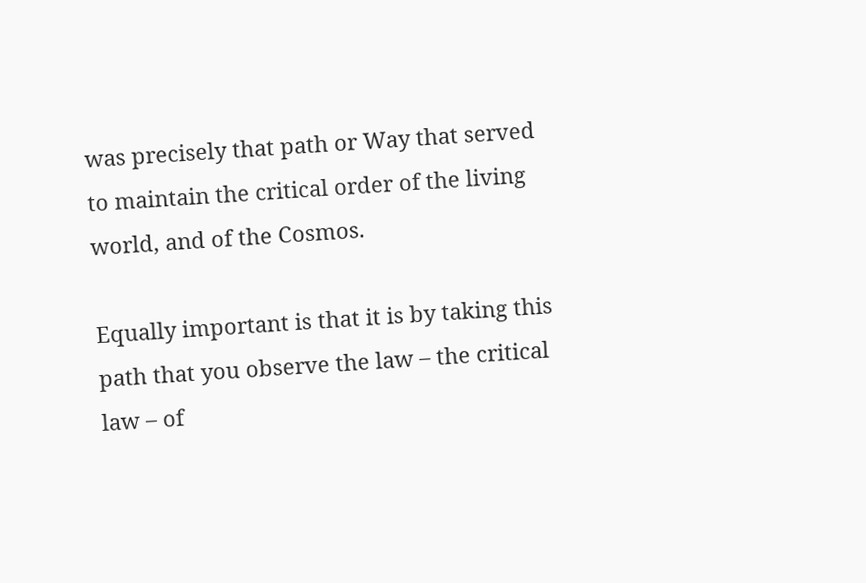was precisely that path or Way that served to maintain the critical order of the living world, and of the Cosmos.

Equally important is that it is by taking this path that you observe the law – the critical law – of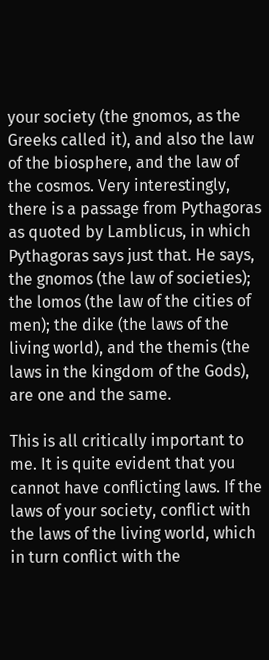your society (the gnomos, as the Greeks called it), and also the law of the biosphere, and the law of the cosmos. Very interestingly, there is a passage from Pythagoras as quoted by Lamblicus, in which Pythagoras says just that. He says, the gnomos (the law of societies); the lomos (the law of the cities of men); the dike (the laws of the living world), and the themis (the laws in the kingdom of the Gods), are one and the same.

This is all critically important to me. It is quite evident that you cannot have conflicting laws. If the laws of your society, conflict with the laws of the living world, which in turn conflict with the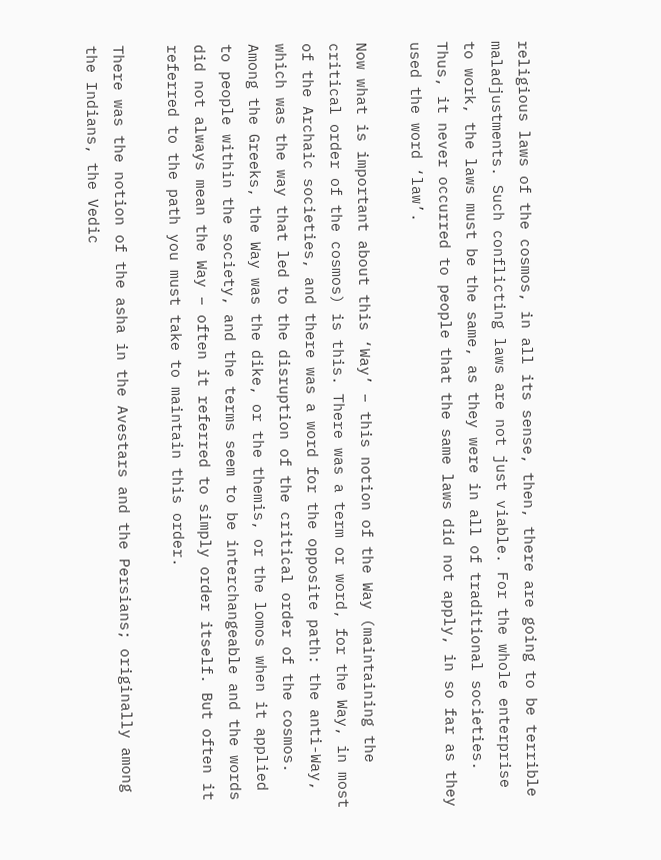religious laws of the cosmos, in all its sense, then, there are going to be terrible maladjustments. Such conflicting laws are not just viable. For the whole enterprise to work, the laws must be the same, as they were in all of traditional societies. Thus, it never occurred to people that the same laws did not apply, in so far as they used the word ‘law’.

Now what is important about this ‘Way’ – this notion of the Way (maintaining the critical order of the cosmos) is this. There was a term or word, for the Way, in most of the Archaic societies, and there was a word for the opposite path: the anti-Way, which was the way that led to the disruption of the critical order of the cosmos. Among the Greeks, the Way was the dike, or the themis, or the lomos when it applied to people within the society, and the terms seem to be interchangeable and the words did not always mean the Way – often it referred to simply order itself. But often it referred to the path you must take to maintain this order.

There was the notion of the asha in the Avestars and the Persians; originally among the Indians, the Vedic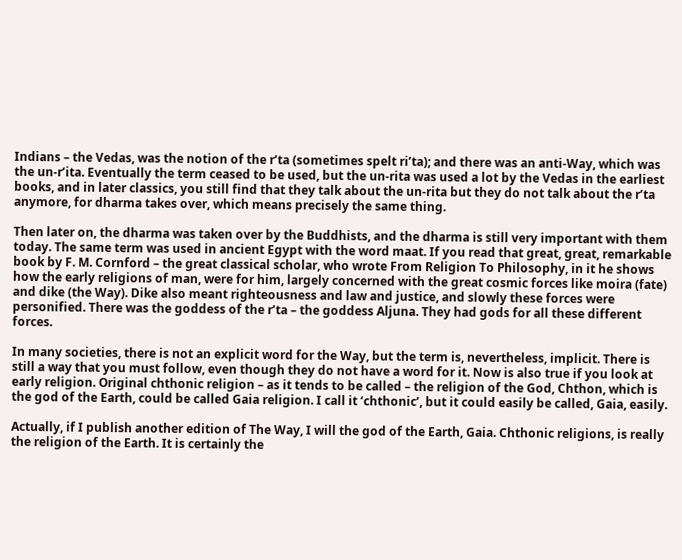Indians – the Vedas, was the notion of the r’ta (sometimes spelt ri’ta); and there was an anti-Way, which was the un-r’ita. Eventually the term ceased to be used, but the un-rita was used a lot by the Vedas in the earliest books, and in later classics, you still find that they talk about the un-rita but they do not talk about the r’ta anymore, for dharma takes over, which means precisely the same thing.

Then later on, the dharma was taken over by the Buddhists, and the dharma is still very important with them today. The same term was used in ancient Egypt with the word maat. If you read that great, great, remarkable book by F. M. Cornford – the great classical scholar, who wrote From Religion To Philosophy, in it he shows how the early religions of man, were for him, largely concerned with the great cosmic forces like moira (fate) and dike (the Way). Dike also meant righteousness and law and justice, and slowly these forces were personified. There was the goddess of the r’ta – the goddess Aljuna. They had gods for all these different forces.

In many societies, there is not an explicit word for the Way, but the term is, nevertheless, implicit. There is still a way that you must follow, even though they do not have a word for it. Now is also true if you look at early religion. Original chthonic religion – as it tends to be called – the religion of the God, Chthon, which is the god of the Earth, could be called Gaia religion. I call it ‘chthonic’, but it could easily be called, Gaia, easily.

Actually, if I publish another edition of The Way, I will the god of the Earth, Gaia. Chthonic religions, is really the religion of the Earth. It is certainly the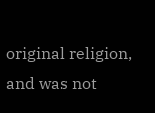original religion, and was not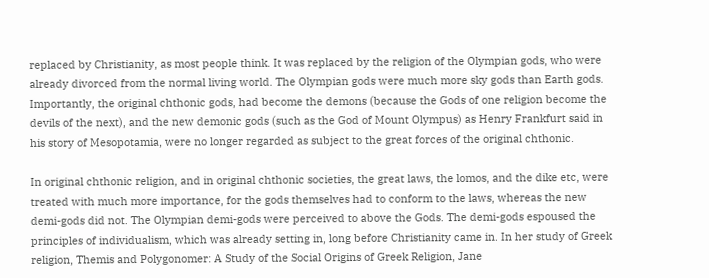replaced by Christianity, as most people think. It was replaced by the religion of the Olympian gods, who were already divorced from the normal living world. The Olympian gods were much more sky gods than Earth gods. Importantly, the original chthonic gods, had become the demons (because the Gods of one religion become the devils of the next), and the new demonic gods (such as the God of Mount Olympus) as Henry Frankfurt said in his story of Mesopotamia, were no longer regarded as subject to the great forces of the original chthonic.

In original chthonic religion, and in original chthonic societies, the great laws, the lomos, and the dike etc, were treated with much more importance, for the gods themselves had to conform to the laws, whereas the new demi-gods did not. The Olympian demi-gods were perceived to above the Gods. The demi-gods espoused the principles of individualism, which was already setting in, long before Christianity came in. In her study of Greek religion, Themis and Polygonomer: A Study of the Social Origins of Greek Religion, Jane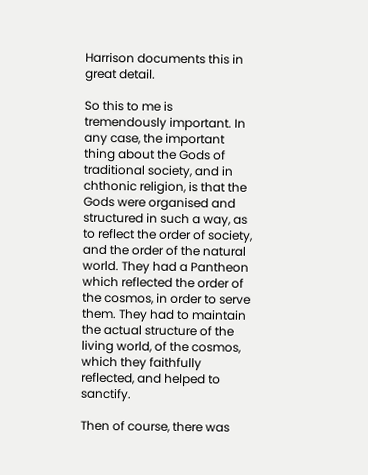Harrison documents this in great detail.

So this to me is tremendously important. In any case, the important thing about the Gods of traditional society, and in chthonic religion, is that the Gods were organised and structured in such a way, as to reflect the order of society, and the order of the natural world. They had a Pantheon which reflected the order of the cosmos, in order to serve them. They had to maintain the actual structure of the living world, of the cosmos, which they faithfully reflected, and helped to sanctify.

Then of course, there was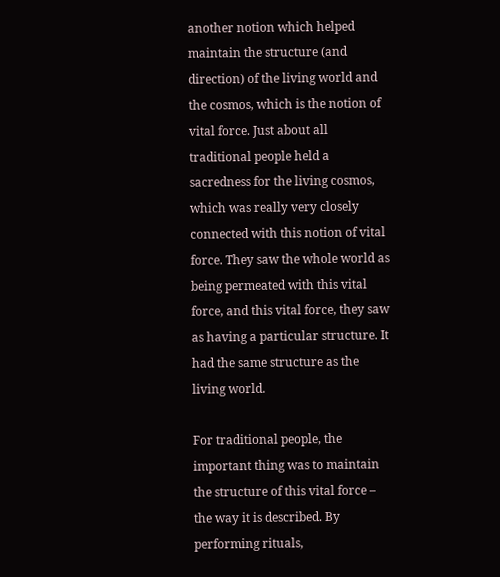another notion which helped maintain the structure (and direction) of the living world and the cosmos, which is the notion of vital force. Just about all traditional people held a sacredness for the living cosmos, which was really very closely connected with this notion of vital force. They saw the whole world as being permeated with this vital force, and this vital force, they saw as having a particular structure. It had the same structure as the living world.

For traditional people, the important thing was to maintain the structure of this vital force – the way it is described. By performing rituals,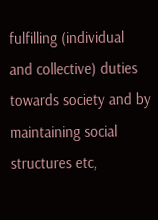fulfilling (individual and collective) duties towards society and by maintaining social structures etc,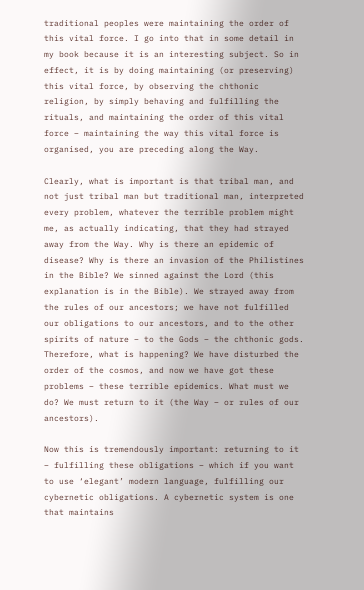traditional peoples were maintaining the order of this vital force. I go into that in some detail in my book because it is an interesting subject. So in effect, it is by doing maintaining (or preserving) this vital force, by observing the chthonic religion, by simply behaving and fulfilling the rituals, and maintaining the order of this vital force – maintaining the way this vital force is organised, you are preceding along the Way.

Clearly, what is important is that tribal man, and not just tribal man but traditional man, interpreted every problem, whatever the terrible problem might me, as actually indicating, that they had strayed away from the Way. Why is there an epidemic of disease? Why is there an invasion of the Philistines in the Bible? We sinned against the Lord (this explanation is in the Bible). We strayed away from the rules of our ancestors; we have not fulfilled our obligations to our ancestors, and to the other spirits of nature – to the Gods – the chthonic gods. Therefore, what is happening? We have disturbed the order of the cosmos, and now we have got these problems – these terrible epidemics. What must we do? We must return to it (the Way – or rules of our ancestors).

Now this is tremendously important: returning to it – fulfilling these obligations – which if you want to use ‘elegant’ modern language, fulfilling our cybernetic obligations. A cybernetic system is one that maintains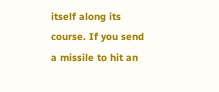itself along its course. If you send a missile to hit an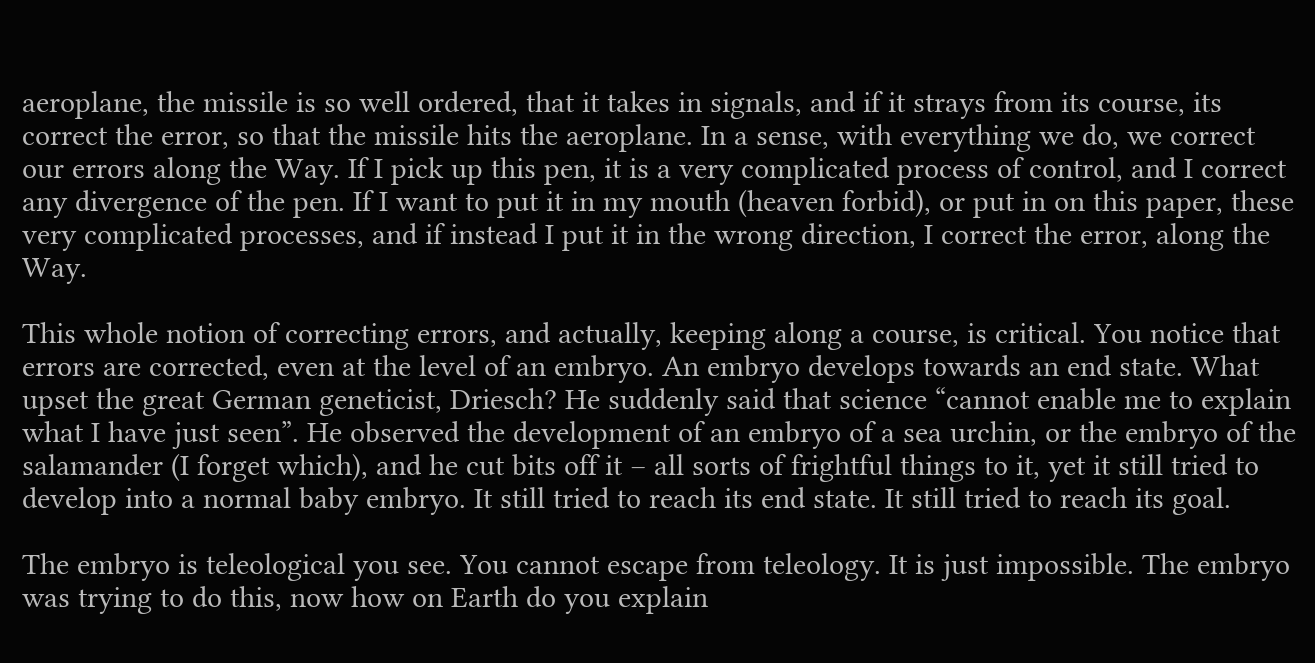aeroplane, the missile is so well ordered, that it takes in signals, and if it strays from its course, its correct the error, so that the missile hits the aeroplane. In a sense, with everything we do, we correct our errors along the Way. If I pick up this pen, it is a very complicated process of control, and I correct any divergence of the pen. If I want to put it in my mouth (heaven forbid), or put in on this paper, these very complicated processes, and if instead I put it in the wrong direction, I correct the error, along the Way.

This whole notion of correcting errors, and actually, keeping along a course, is critical. You notice that errors are corrected, even at the level of an embryo. An embryo develops towards an end state. What upset the great German geneticist, Driesch? He suddenly said that science “cannot enable me to explain what I have just seen”. He observed the development of an embryo of a sea urchin, or the embryo of the salamander (I forget which), and he cut bits off it – all sorts of frightful things to it, yet it still tried to develop into a normal baby embryo. It still tried to reach its end state. It still tried to reach its goal.

The embryo is teleological you see. You cannot escape from teleology. It is just impossible. The embryo was trying to do this, now how on Earth do you explain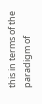this in terms of the paradigm of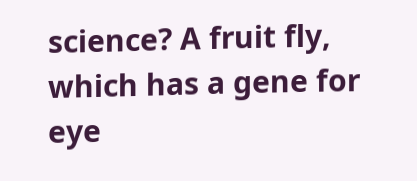science? A fruit fly, which has a gene for eye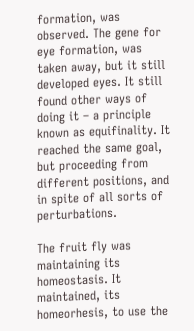formation, was observed. The gene for eye formation, was taken away, but it still developed eyes. It still found other ways of doing it – a principle known as equifinality. It reached the same goal, but proceeding from different positions, and in spite of all sorts of perturbations.

The fruit fly was maintaining its homeostasis. It maintained, its homeorhesis, to use the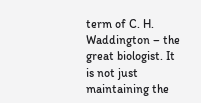term of C. H. Waddington – the great biologist. It is not just maintaining the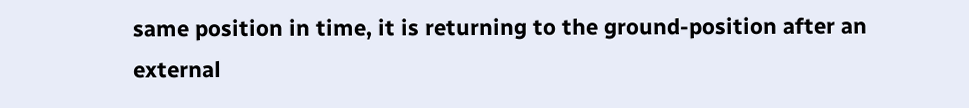same position in time, it is returning to the ground-position after an external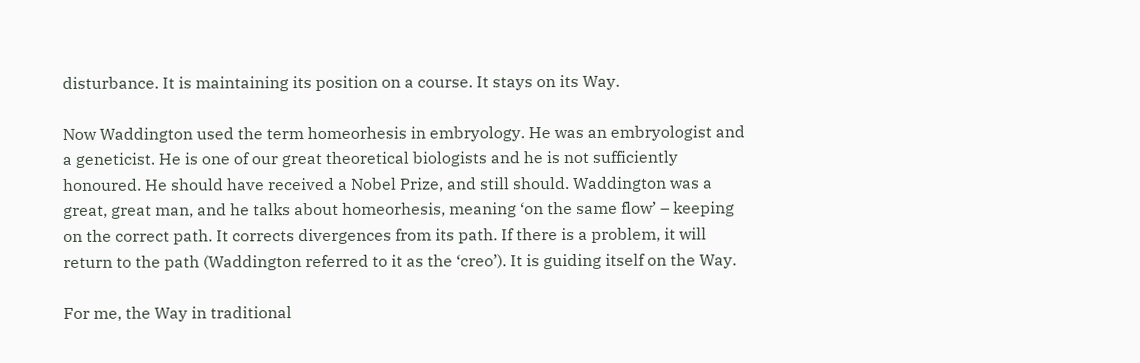disturbance. It is maintaining its position on a course. It stays on its Way.

Now Waddington used the term homeorhesis in embryology. He was an embryologist and a geneticist. He is one of our great theoretical biologists and he is not sufficiently honoured. He should have received a Nobel Prize, and still should. Waddington was a great, great man, and he talks about homeorhesis, meaning ‘on the same flow’ – keeping on the correct path. It corrects divergences from its path. If there is a problem, it will return to the path (Waddington referred to it as the ‘creo’). It is guiding itself on the Way.

For me, the Way in traditional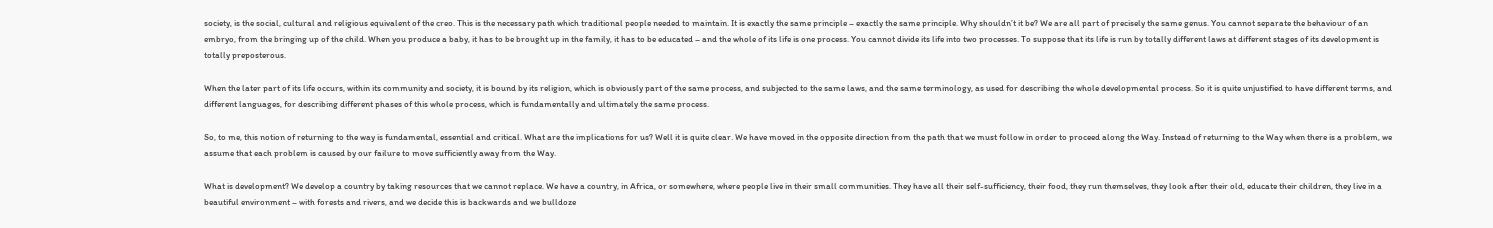society, is the social, cultural and religious equivalent of the creo. This is the necessary path which traditional people needed to maintain. It is exactly the same principle – exactly the same principle. Why shouldn’t it be? We are all part of precisely the same genus. You cannot separate the behaviour of an embryo, from the bringing up of the child. When you produce a baby, it has to be brought up in the family, it has to be educated – and the whole of its life is one process. You cannot divide its life into two processes. To suppose that its life is run by totally different laws at different stages of its development is totally preposterous.

When the later part of its life occurs, within its community and society, it is bound by its religion, which is obviously part of the same process, and subjected to the same laws, and the same terminology, as used for describing the whole developmental process. So it is quite unjustified to have different terms, and different languages, for describing different phases of this whole process, which is fundamentally and ultimately the same process.

So, to me, this notion of returning to the way is fundamental, essential and critical. What are the implications for us? Well it is quite clear. We have moved in the opposite direction from the path that we must follow in order to proceed along the Way. Instead of returning to the Way when there is a problem, we assume that each problem is caused by our failure to move sufficiently away from the Way.

What is development? We develop a country by taking resources that we cannot replace. We have a country, in Africa, or somewhere, where people live in their small communities. They have all their self-sufficiency, their food, they run themselves, they look after their old, educate their children, they live in a beautiful environment – with forests and rivers, and we decide this is backwards and we bulldoze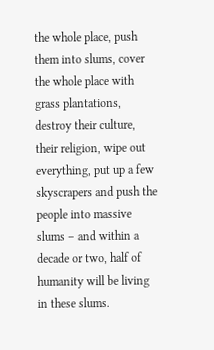the whole place, push them into slums, cover the whole place with grass plantations, destroy their culture, their religion, wipe out everything, put up a few skyscrapers and push the people into massive slums – and within a decade or two, half of humanity will be living in these slums.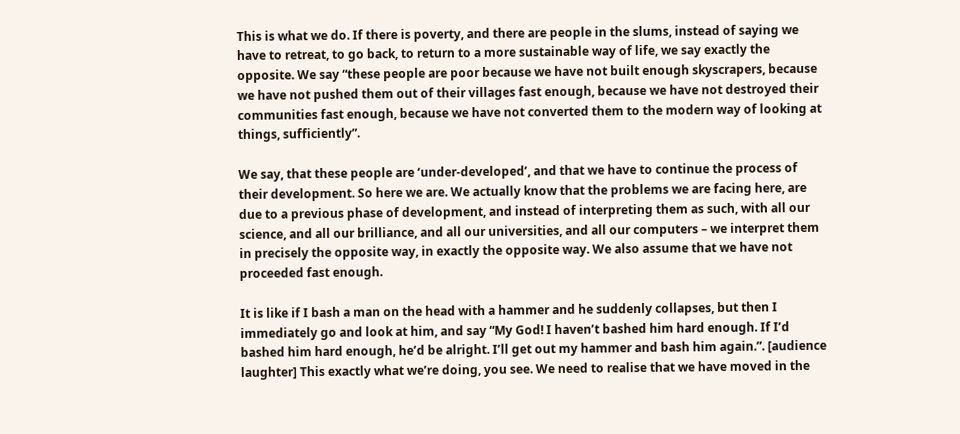This is what we do. If there is poverty, and there are people in the slums, instead of saying we have to retreat, to go back, to return to a more sustainable way of life, we say exactly the opposite. We say “these people are poor because we have not built enough skyscrapers, because we have not pushed them out of their villages fast enough, because we have not destroyed their communities fast enough, because we have not converted them to the modern way of looking at things, sufficiently”.

We say, that these people are ‘under-developed’, and that we have to continue the process of their development. So here we are. We actually know that the problems we are facing here, are due to a previous phase of development, and instead of interpreting them as such, with all our science, and all our brilliance, and all our universities, and all our computers – we interpret them in precisely the opposite way, in exactly the opposite way. We also assume that we have not proceeded fast enough.

It is like if I bash a man on the head with a hammer and he suddenly collapses, but then I immediately go and look at him, and say “My God! I haven’t bashed him hard enough. If I’d bashed him hard enough, he’d be alright. I’ll get out my hammer and bash him again.”. [audience laughter] This exactly what we’re doing, you see. We need to realise that we have moved in the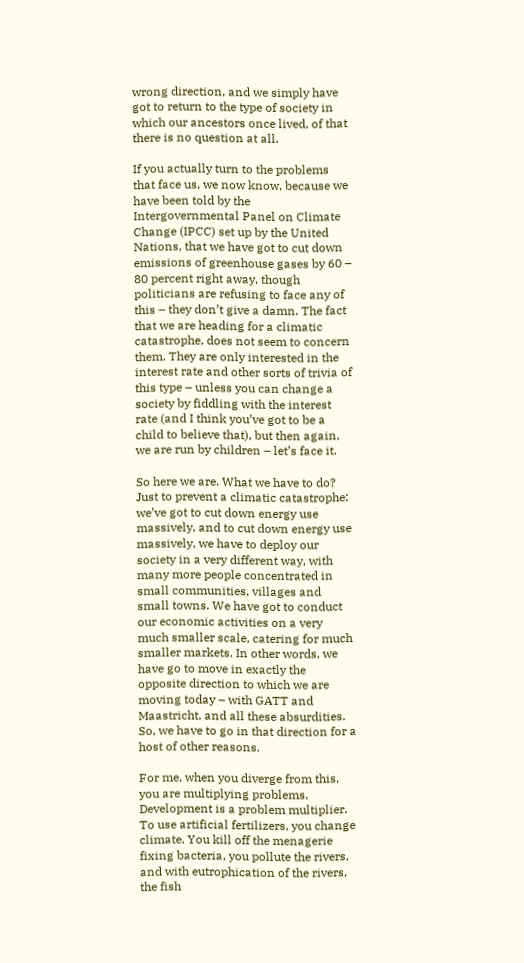wrong direction, and we simply have got to return to the type of society in which our ancestors once lived, of that there is no question at all.

If you actually turn to the problems that face us, we now know, because we have been told by the Intergovernmental Panel on Climate Change (IPCC) set up by the United Nations, that we have got to cut down emissions of greenhouse gases by 60 – 80 percent right away, though politicians are refusing to face any of this – they don’t give a damn. The fact that we are heading for a climatic catastrophe, does not seem to concern them. They are only interested in the interest rate and other sorts of trivia of this type – unless you can change a society by fiddling with the interest rate (and I think you’ve got to be a child to believe that), but then again, we are run by children – let’s face it.

So here we are. What we have to do? Just to prevent a climatic catastrophe: we’ve got to cut down energy use massively, and to cut down energy use massively, we have to deploy our society in a very different way, with many more people concentrated in small communities, villages and small towns. We have got to conduct our economic activities on a very much smaller scale, catering for much smaller markets. In other words, we have go to move in exactly the opposite direction to which we are moving today – with GATT and Maastricht, and all these absurdities. So, we have to go in that direction for a host of other reasons.

For me, when you diverge from this, you are multiplying problems. Development is a problem multiplier. To use artificial fertilizers, you change climate. You kill off the menagerie fixing bacteria, you pollute the rivers, and with eutrophication of the rivers, the fish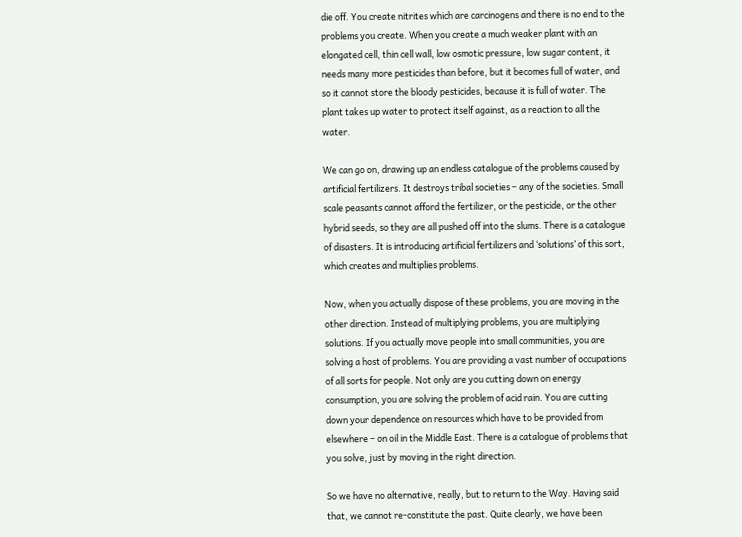die off. You create nitrites which are carcinogens and there is no end to the problems you create. When you create a much weaker plant with an elongated cell, thin cell wall, low osmotic pressure, low sugar content, it needs many more pesticides than before, but it becomes full of water, and so it cannot store the bloody pesticides, because it is full of water. The plant takes up water to protect itself against, as a reaction to all the water.

We can go on, drawing up an endless catalogue of the problems caused by artificial fertilizers. It destroys tribal societies – any of the societies. Small scale peasants cannot afford the fertilizer, or the pesticide, or the other hybrid seeds, so they are all pushed off into the slums. There is a catalogue of disasters. It is introducing artificial fertilizers and ‘solutions’ of this sort, which creates and multiplies problems.

Now, when you actually dispose of these problems, you are moving in the other direction. Instead of multiplying problems, you are multiplying solutions. If you actually move people into small communities, you are solving a host of problems. You are providing a vast number of occupations of all sorts for people. Not only are you cutting down on energy consumption, you are solving the problem of acid rain. You are cutting down your dependence on resources which have to be provided from elsewhere – on oil in the Middle East. There is a catalogue of problems that you solve, just by moving in the right direction.

So we have no alternative, really, but to return to the Way. Having said that, we cannot re-constitute the past. Quite clearly, we have been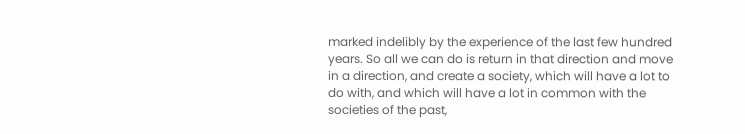marked indelibly by the experience of the last few hundred years. So all we can do is return in that direction and move in a direction, and create a society, which will have a lot to do with, and which will have a lot in common with the societies of the past,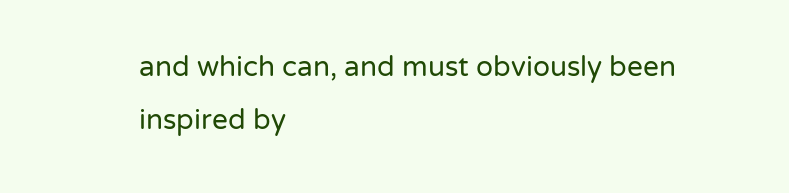and which can, and must obviously been inspired by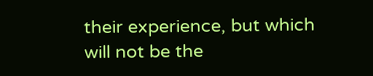their experience, but which will not be the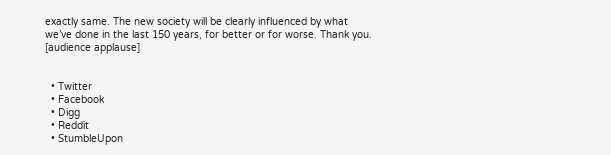exactly same. The new society will be clearly influenced by what we’ve done in the last 150 years, for better or for worse. Thank you. [audience applause]


  • Twitter
  • Facebook
  • Digg
  • Reddit
  • StumbleUpon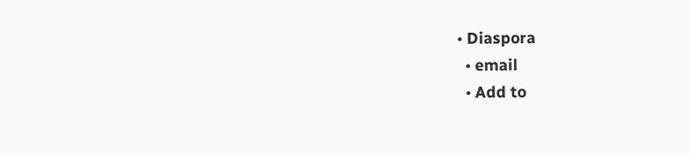• Diaspora
  • email
  • Add to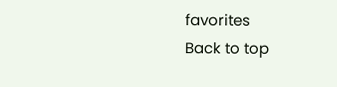favorites
Back to top